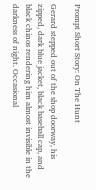Prompt Short Story: On The Hunt

Gerard stepped out of the shop doorway, his zipped, dark blue jacket, black baseball cap, and black chinos rendering him almost invisible in the darkness of night. Occasional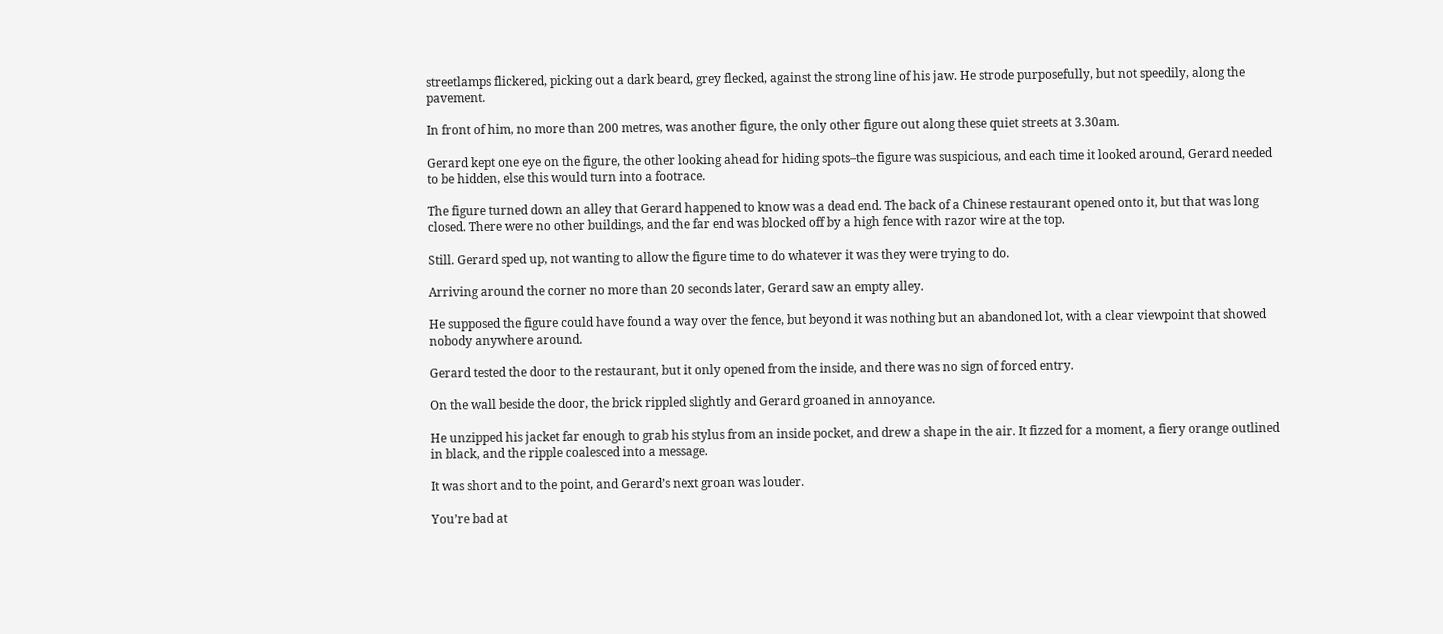streetlamps flickered, picking out a dark beard, grey flecked, against the strong line of his jaw. He strode purposefully, but not speedily, along the pavement.

In front of him, no more than 200 metres, was another figure, the only other figure out along these quiet streets at 3.30am.

Gerard kept one eye on the figure, the other looking ahead for hiding spots–the figure was suspicious, and each time it looked around, Gerard needed to be hidden, else this would turn into a footrace.

The figure turned down an alley that Gerard happened to know was a dead end. The back of a Chinese restaurant opened onto it, but that was long closed. There were no other buildings, and the far end was blocked off by a high fence with razor wire at the top.

Still. Gerard sped up, not wanting to allow the figure time to do whatever it was they were trying to do.

Arriving around the corner no more than 20 seconds later, Gerard saw an empty alley.

He supposed the figure could have found a way over the fence, but beyond it was nothing but an abandoned lot, with a clear viewpoint that showed nobody anywhere around.

Gerard tested the door to the restaurant, but it only opened from the inside, and there was no sign of forced entry.

On the wall beside the door, the brick rippled slightly and Gerard groaned in annoyance.

He unzipped his jacket far enough to grab his stylus from an inside pocket, and drew a shape in the air. It fizzed for a moment, a fiery orange outlined in black, and the ripple coalesced into a message.

It was short and to the point, and Gerard’s next groan was louder.

You’re bad at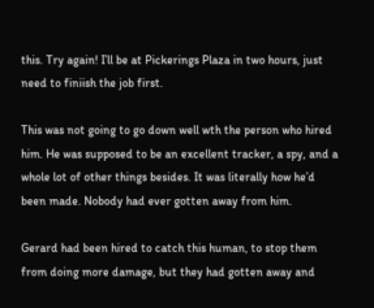this. Try again! I’ll be at Pickerings Plaza in two hours, just need to finiish the job first.

This was not going to go down well wth the person who hired him. He was supposed to be an excellent tracker, a spy, and a whole lot of other things besides. It was literally how he’d been made. Nobody had ever gotten away from him.

Gerard had been hired to catch this human, to stop them from doing more damage, but they had gotten away and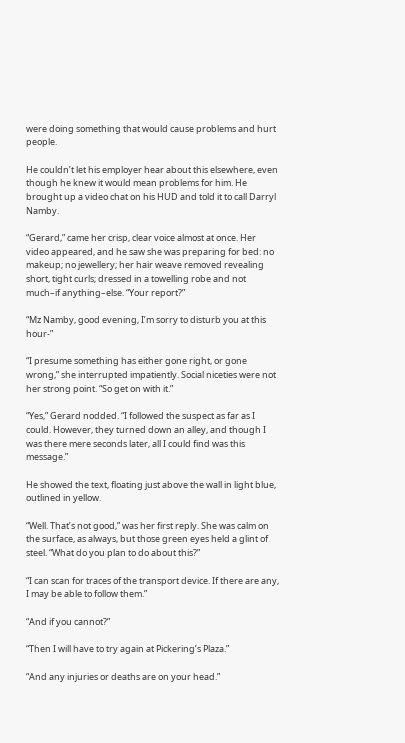were doing something that would cause problems and hurt people.

He couldn’t let his employer hear about this elsewhere, even though he knew it would mean problems for him. He brought up a video chat on his HUD and told it to call Darryl Namby.

“Gerard,” came her crisp, clear voice almost at once. Her video appeared, and he saw she was preparing for bed: no makeup; no jewellery; her hair weave removed revealing short, tight curls; dressed in a towelling robe and not much–if anything–else. “Your report?”

“Mz Namby, good evening, I’m sorry to disturb you at this hour-”

“I presume something has either gone right, or gone wrong,” she interrupted impatiently. Social niceties were not her strong point. “So get on with it.”

“Yes,” Gerard nodded. “I followed the suspect as far as I could. However, they turned down an alley, and though I was there mere seconds later, all I could find was this message.”

He showed the text, floating just above the wall in light blue, outlined in yellow.

“Well. That’s not good,” was her first reply. She was calm on the surface, as always, but those green eyes held a glint of steel. “What do you plan to do about this?”

“I can scan for traces of the transport device. If there are any, I may be able to follow them.”

“And if you cannot?”

“Then I will have to try again at Pickering’s Plaza.”

“And any injuries or deaths are on your head.”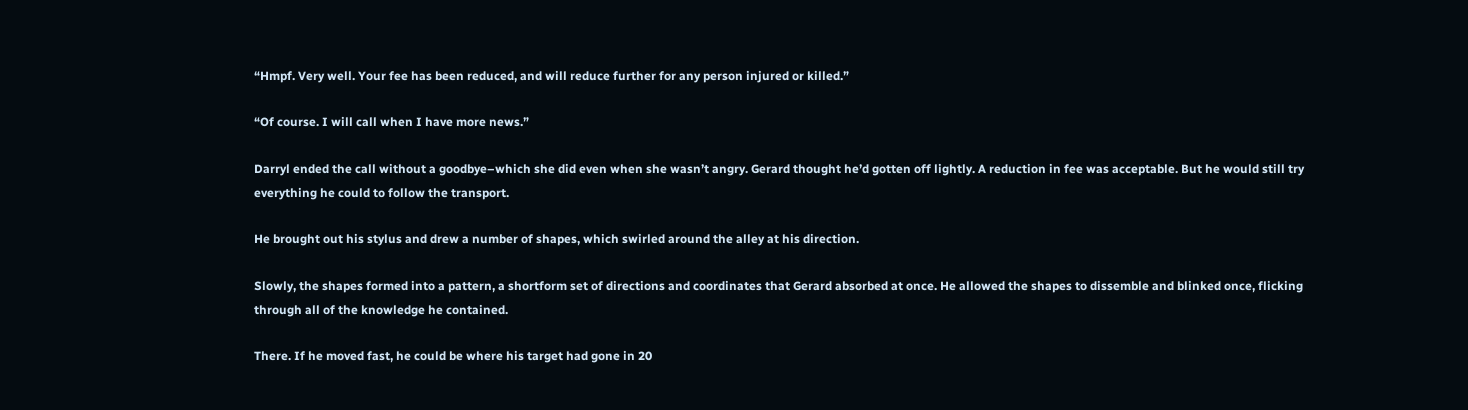“Hmpf. Very well. Your fee has been reduced, and will reduce further for any person injured or killed.”

“Of course. I will call when I have more news.”

Darryl ended the call without a goodbye–which she did even when she wasn’t angry. Gerard thought he’d gotten off lightly. A reduction in fee was acceptable. But he would still try everything he could to follow the transport.

He brought out his stylus and drew a number of shapes, which swirled around the alley at his direction.

Slowly, the shapes formed into a pattern, a shortform set of directions and coordinates that Gerard absorbed at once. He allowed the shapes to dissemble and blinked once, flicking through all of the knowledge he contained.

There. If he moved fast, he could be where his target had gone in 20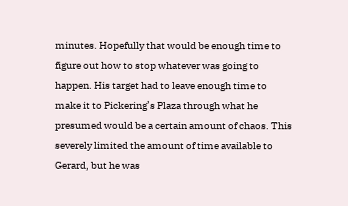minutes. Hopefully that would be enough time to figure out how to stop whatever was going to happen. His target had to leave enough time to make it to Pickering’s Plaza through what he presumed would be a certain amount of chaos. This severely limited the amount of time available to Gerard, but he was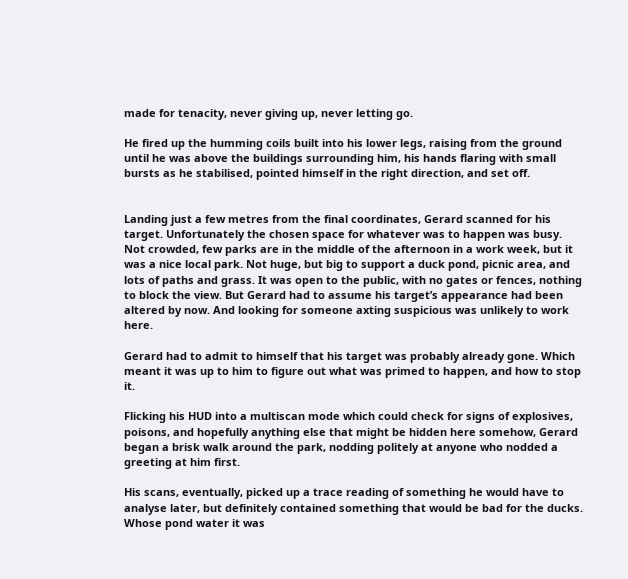made for tenacity, never giving up, never letting go.

He fired up the humming coils built into his lower legs, raising from the ground until he was above the buildings surrounding him, his hands flaring with small bursts as he stabilised, pointed himself in the right direction, and set off.


Landing just a few metres from the final coordinates, Gerard scanned for his target. Unfortunately the chosen space for whatever was to happen was busy. Not crowded, few parks are in the middle of the afternoon in a work week, but it was a nice local park. Not huge, but big to support a duck pond, picnic area, and lots of paths and grass. It was open to the public, with no gates or fences, nothing to block the view. But Gerard had to assume his target’s appearance had been altered by now. And looking for someone axting suspicious was unlikely to work here.

Gerard had to admit to himself that his target was probably already gone. Which meant it was up to him to figure out what was primed to happen, and how to stop it.

Flicking his HUD into a multiscan mode which could check for signs of explosives, poisons, and hopefully anything else that might be hidden here somehow, Gerard began a brisk walk around the park, nodding politely at anyone who nodded a greeting at him first.

His scans, eventually, picked up a trace reading of something he would have to analyse later, but definitely contained something that would be bad for the ducks. Whose pond water it was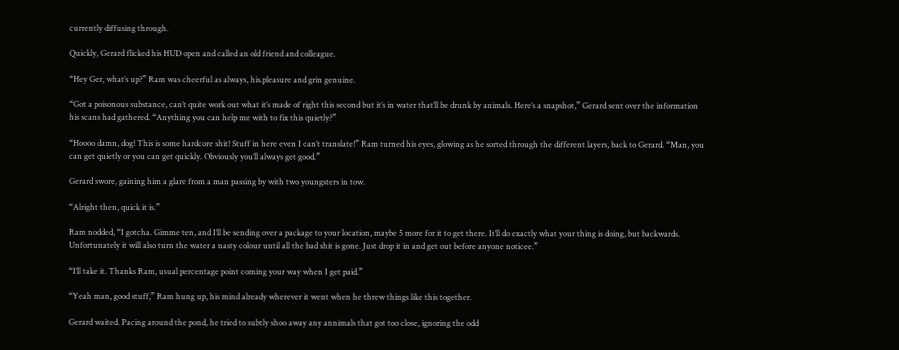currently diffusing through.

Quickly, Gerard flicked his HUD open and called an old friend and colleague.

“Hey Ger, what’s up?” Ram was cheerful as always, his.pleasure and grin genuine.

“Got a poisonous substance, can’t quite work out what it’s made of right this second but it’s in water that’ll be drunk by animals. Here’s a snapshot,” Gerard sent over the information his scans had gathered. “Anything you can help me with to fix this quietly?”

“Hoooo damn, dog! This is some hardcore shit! Stuff in here even I can’t translate!” Ram turned his eyes, glowing as he sorted through the different layers, back to Gerard. “Man, you can get quietly or you can get quickly. Obviously you’ll always get good.”

Gerard swore, gaining him a glare from a man passing by with two youngsters in tow.

“Alright then, quick it is.”

Ram nodded, “I gotcha. Gimme ten, and I’ll be sending over a package to your location, maybe 5 more for it to get there. It’ll do exactly what your thing is doing, but backwards. Unfortunately it will also turn the water a nasty colour until all the bad shit is gone. Just drop it in and get out before anyone noticee.”

“I’ll take it. Thanks Ram, usual percentage point coming your way when I get paid.”

“Yeah man, good stuff,” Ram hung up, his mind already wherever it went when he threw things like this together.

Gerard waited. Pacing around the pond, he tried to subtly shoo away any annimals that got too close, ignoring the odd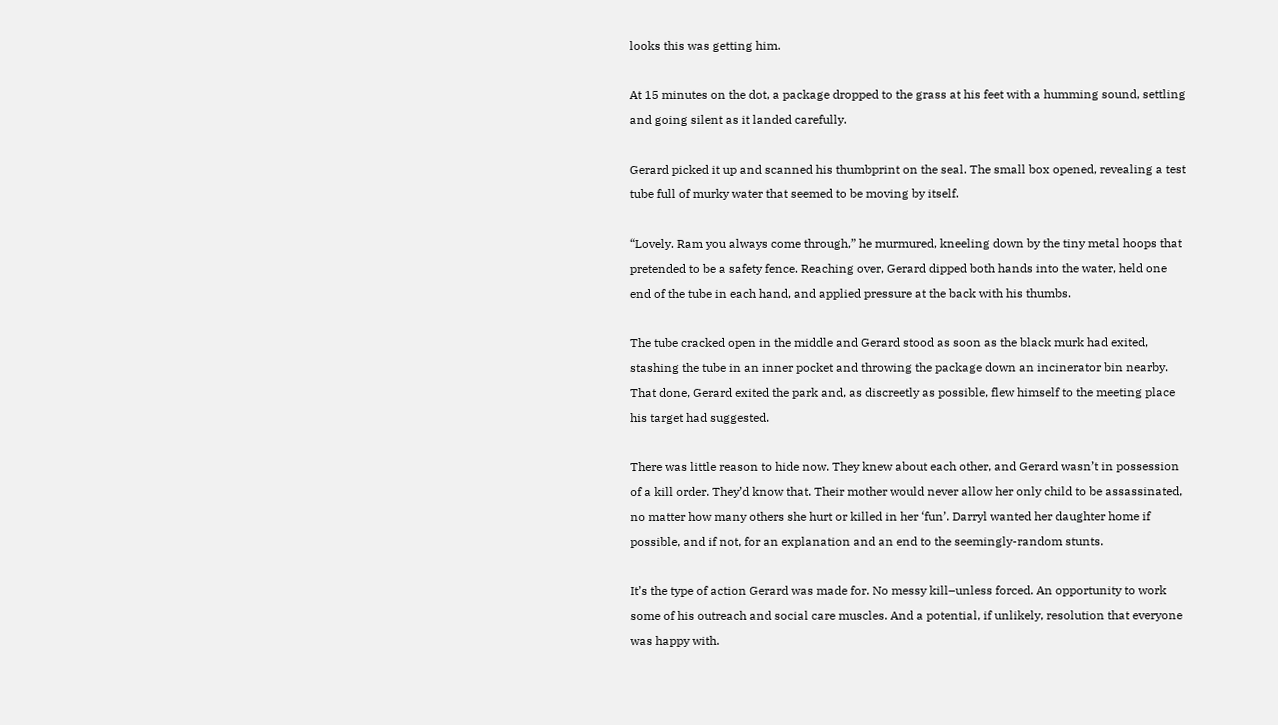looks this was getting him.

At 15 minutes on the dot, a package dropped to the grass at his feet with a humming sound, settling and going silent as it landed carefully.

Gerard picked it up and scanned his thumbprint on the seal. The small box opened, revealing a test tube full of murky water that seemed to be moving by itself.

“Lovely. Ram you always come through,” he murmured, kneeling down by the tiny metal hoops that pretended to be a safety fence. Reaching over, Gerard dipped both hands into the water, held one end of the tube in each hand, and applied pressure at the back with his thumbs.

The tube cracked open in the middle and Gerard stood as soon as the black murk had exited, stashing the tube in an inner pocket and throwing the package down an incinerator bin nearby. That done, Gerard exited the park and, as discreetly as possible, flew himself to the meeting place his target had suggested.

There was little reason to hide now. They knew about each other, and Gerard wasn’t in possession of a kill order. They’d know that. Their mother would never allow her only child to be assassinated, no matter how many others she hurt or killed in her ‘fun’. Darryl wanted her daughter home if possible, and if not, for an explanation and an end to the seemingly-random stunts.

It’s the type of action Gerard was made for. No messy kill–unless forced. An opportunity to work some of his outreach and social care muscles. And a potential, if unlikely, resolution that everyone was happy with.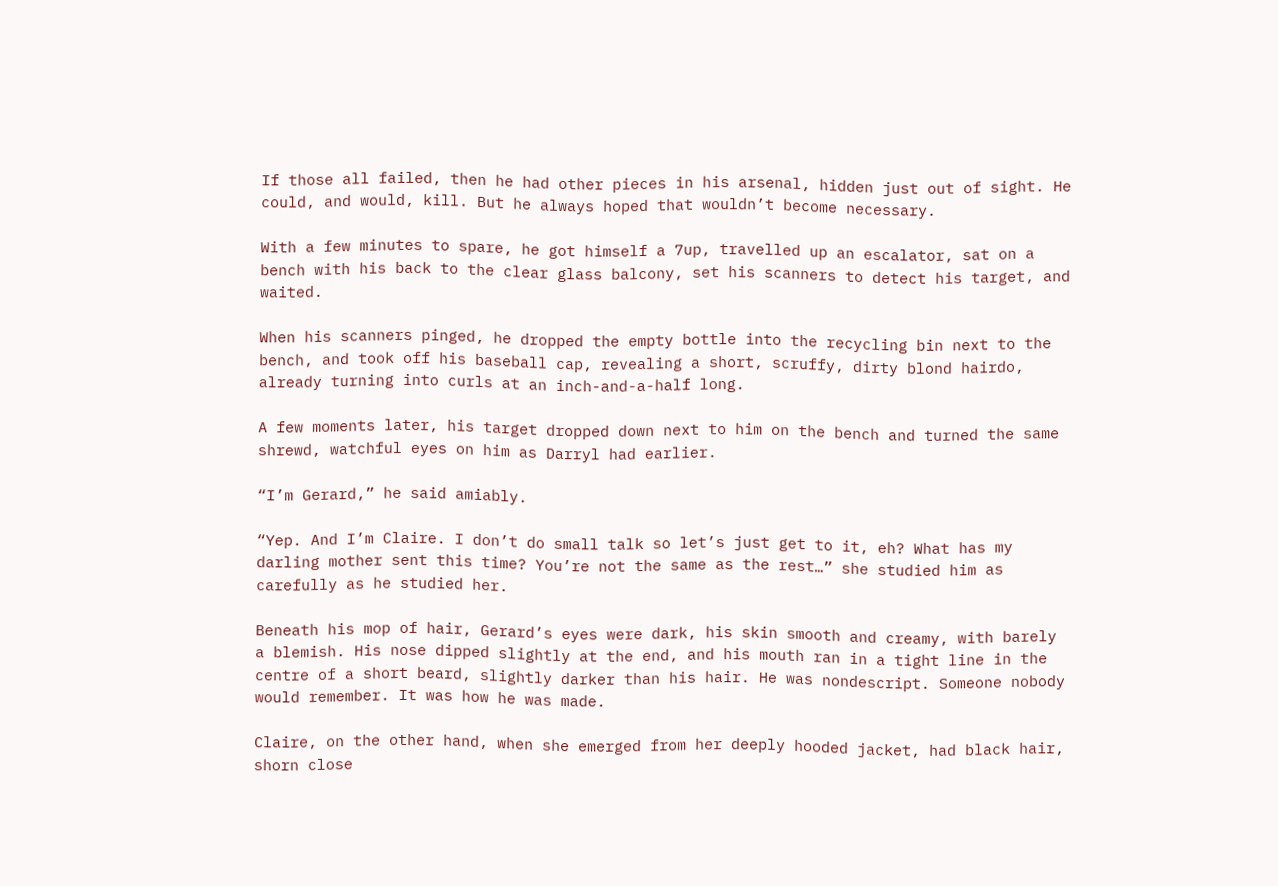If those all failed, then he had other pieces in his arsenal, hidden just out of sight. He could, and would, kill. But he always hoped that wouldn’t become necessary.

With a few minutes to spare, he got himself a 7up, travelled up an escalator, sat on a bench with his back to the clear glass balcony, set his scanners to detect his target, and waited.

When his scanners pinged, he dropped the empty bottle into the recycling bin next to the bench, and took off his baseball cap, revealing a short, scruffy, dirty blond hairdo, already turning into curls at an inch-and-a-half long.

A few moments later, his target dropped down next to him on the bench and turned the same shrewd, watchful eyes on him as Darryl had earlier.

“I’m Gerard,” he said amiably.

“Yep. And I’m Claire. I don’t do small talk so let’s just get to it, eh? What has my darling mother sent this time? You’re not the same as the rest…” she studied him as carefully as he studied her.

Beneath his mop of hair, Gerard’s eyes were dark, his skin smooth and creamy, with barely a blemish. His nose dipped slightly at the end, and his mouth ran in a tight line in the centre of a short beard, slightly darker than his hair. He was nondescript. Someone nobody would remember. It was how he was made.

Claire, on the other hand, when she emerged from her deeply hooded jacket, had black hair, shorn close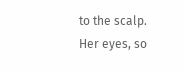to the scalp. Her eyes, so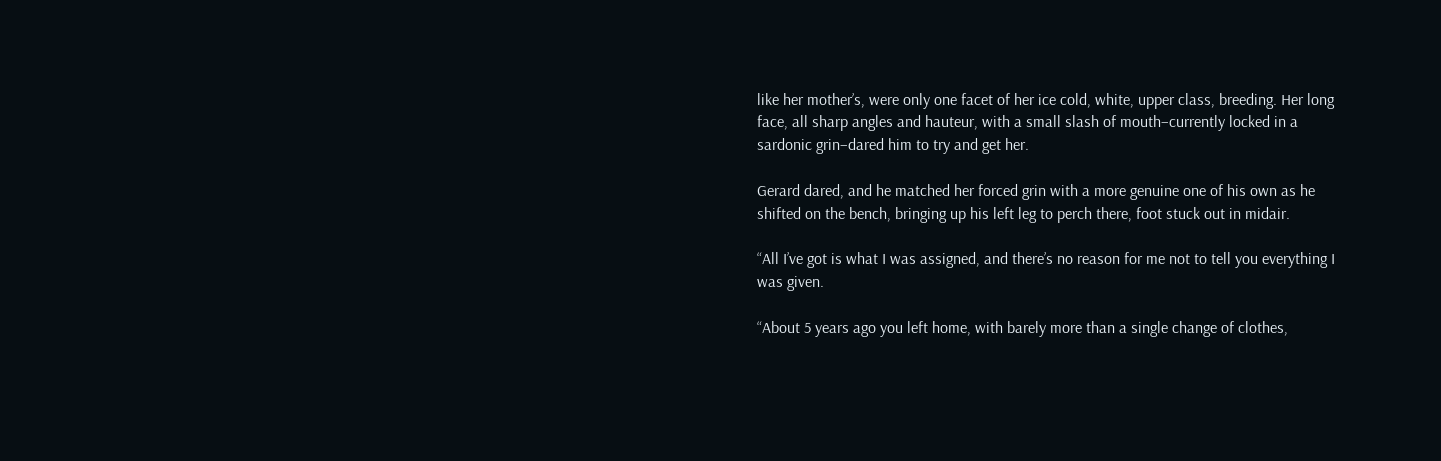like her mother’s, were only one facet of her ice cold, white, upper class, breeding. Her long face, all sharp angles and hauteur, with a small slash of mouth–currently locked in a sardonic grin–dared him to try and get her.

Gerard dared, and he matched her forced grin with a more genuine one of his own as he shifted on the bench, bringing up his left leg to perch there, foot stuck out in midair.

“All I’ve got is what I was assigned, and there’s no reason for me not to tell you everything I was given.

“About 5 years ago you left home, with barely more than a single change of clothes,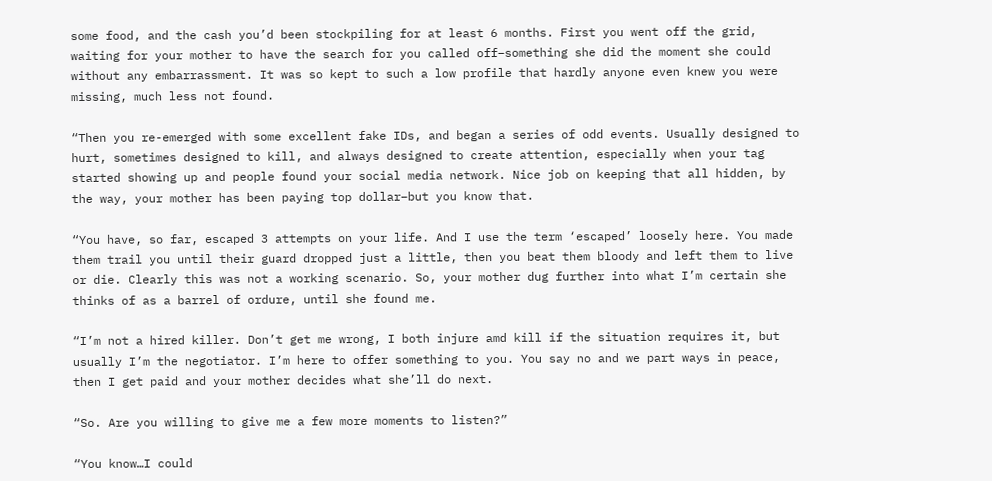some food, and the cash you’d been stockpiling for at least 6 months. First you went off the grid, waiting for your mother to have the search for you called off–something she did the moment she could without any embarrassment. It was so kept to such a low profile that hardly anyone even knew you were missing, much less not found.

“Then you re-emerged with some excellent fake IDs, and began a series of odd events. Usually designed to hurt, sometimes designed to kill, and always designed to create attention, especially when your tag started showing up and people found your social media network. Nice job on keeping that all hidden, by the way, your mother has been paying top dollar–but you know that.

“You have, so far, escaped 3 attempts on your life. And I use the term ‘escaped’ loosely here. You made them trail you until their guard dropped just a little, then you beat them bloody and left them to live or die. Clearly this was not a working scenario. So, your mother dug further into what I’m certain she thinks of as a barrel of ordure, until she found me.

“I’m not a hired killer. Don’t get me wrong, I both injure amd kill if the situation requires it, but usually I’m the negotiator. I’m here to offer something to you. You say no and we part ways in peace, then I get paid and your mother decides what she’ll do next.

“So. Are you willing to give me a few more moments to listen?”

“You know…I could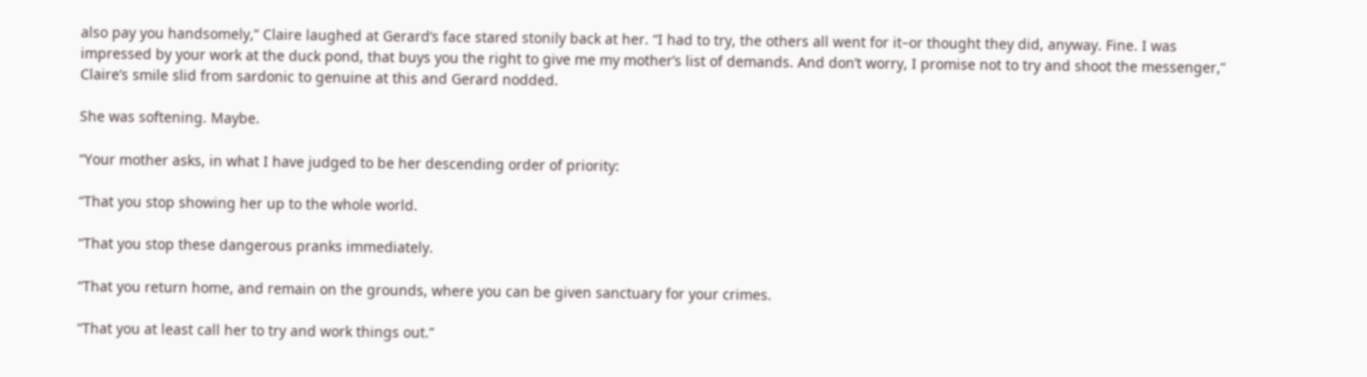also pay you handsomely,” Claire laughed at Gerard’s face stared stonily back at her. “I had to try, the others all went for it–or thought they did, anyway. Fine. I was impressed by your work at the duck pond, that buys you the right to give me my mother’s list of demands. And don’t worry, I promise not to try and shoot the messenger,” Claire’s smile slid from sardonic to genuine at this and Gerard nodded.

She was softening. Maybe.

“Your mother asks, in what I have judged to be her descending order of priority:

“That you stop showing her up to the whole world.

“That you stop these dangerous pranks immediately.

“That you return home, and remain on the grounds, where you can be given sanctuary for your crimes.

“That you at least call her to try and work things out.”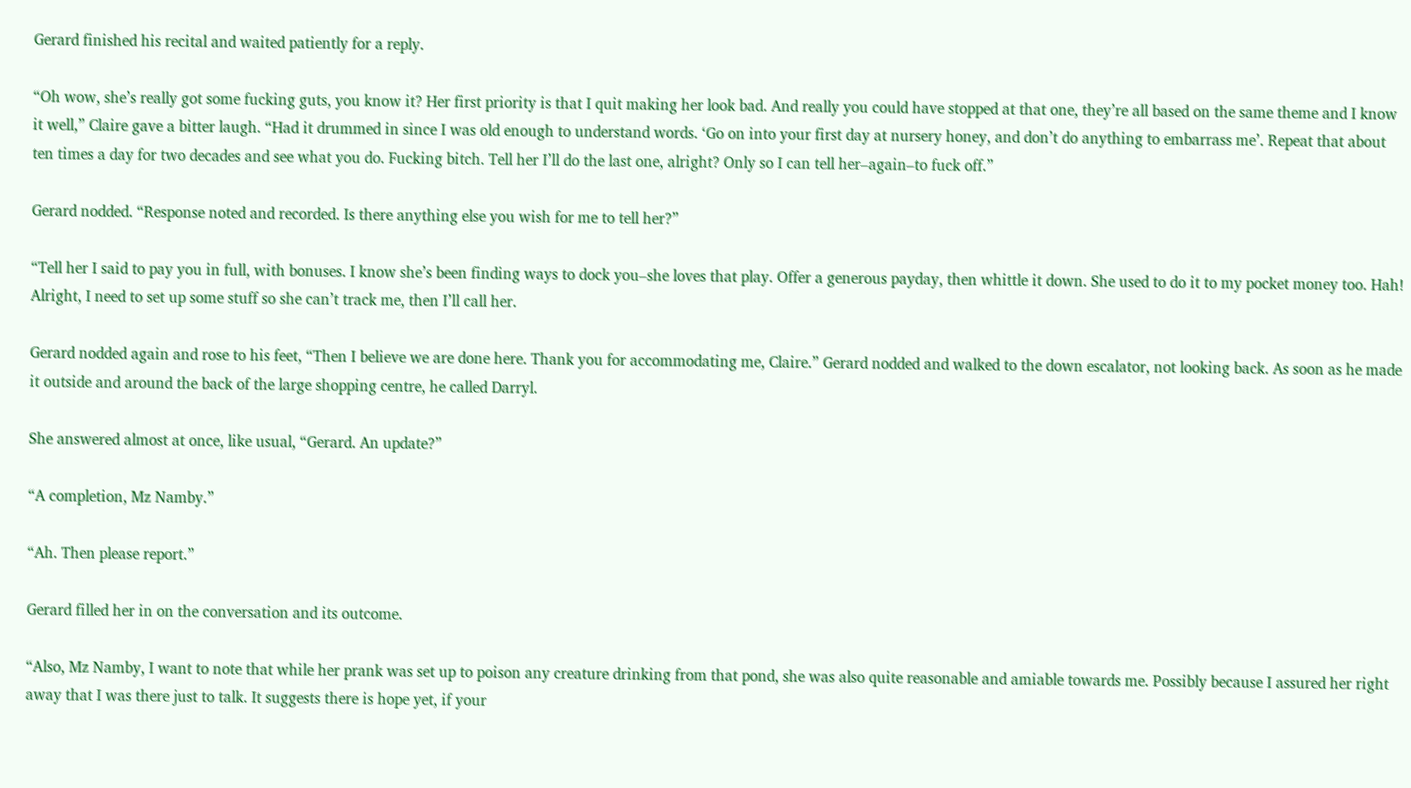Gerard finished his recital and waited patiently for a reply.

“Oh wow, she’s really got some fucking guts, you know it? Her first priority is that I quit making her look bad. And really you could have stopped at that one, they’re all based on the same theme and I know it well,” Claire gave a bitter laugh. “Had it drummed in since I was old enough to understand words. ‘Go on into your first day at nursery honey, and don’t do anything to embarrass me’. Repeat that about ten times a day for two decades and see what you do. Fucking bitch. Tell her I’ll do the last one, alright? Only so I can tell her–again–to fuck off.”

Gerard nodded. “Response noted and recorded. Is there anything else you wish for me to tell her?”

“Tell her I said to pay you in full, with bonuses. I know she’s been finding ways to dock you–she loves that play. Offer a generous payday, then whittle it down. She used to do it to my pocket money too. Hah! Alright, I need to set up some stuff so she can’t track me, then I’ll call her.

Gerard nodded again and rose to his feet, “Then I believe we are done here. Thank you for accommodating me, Claire.” Gerard nodded and walked to the down escalator, not looking back. As soon as he made it outside and around the back of the large shopping centre, he called Darryl.

She answered almost at once, like usual, “Gerard. An update?”

“A completion, Mz Namby.”

“Ah. Then please report.”

Gerard filled her in on the conversation and its outcome.

“Also, Mz Namby, I want to note that while her prank was set up to poison any creature drinking from that pond, she was also quite reasonable and amiable towards me. Possibly because I assured her right away that I was there just to talk. It suggests there is hope yet, if your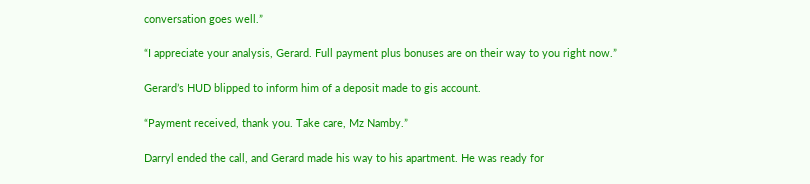conversation goes well.”

“I appreciate your analysis, Gerard. Full payment plus bonuses are on their way to you right now.”

Gerard’s HUD blipped to inform him of a deposit made to gis account.

“Payment received, thank you. Take care, Mz Namby.”

Darryl ended the call, and Gerard made his way to his apartment. He was ready for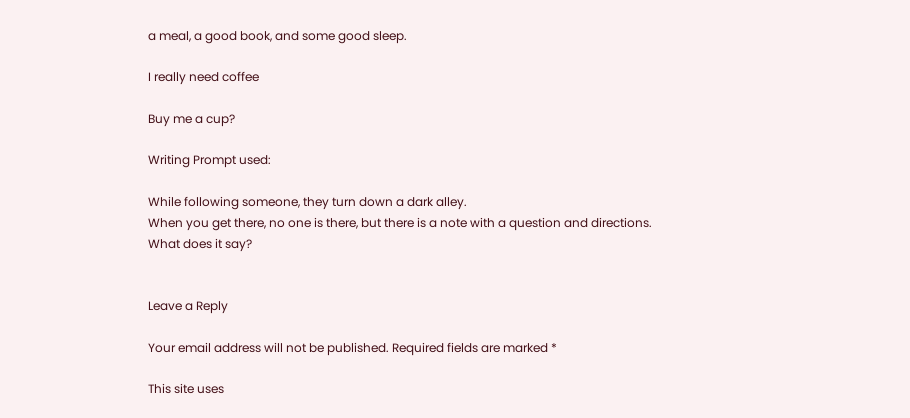a meal, a good book, and some good sleep.

I really need coffee

Buy me a cup?

Writing Prompt used:

While following someone, they turn down a dark alley.
When you get there, no one is there, but there is a note with a question and directions.
What does it say?


Leave a Reply

Your email address will not be published. Required fields are marked *

This site uses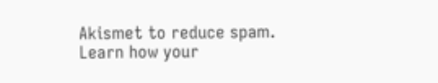Akismet to reduce spam. Learn how your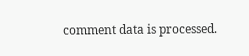comment data is processed.